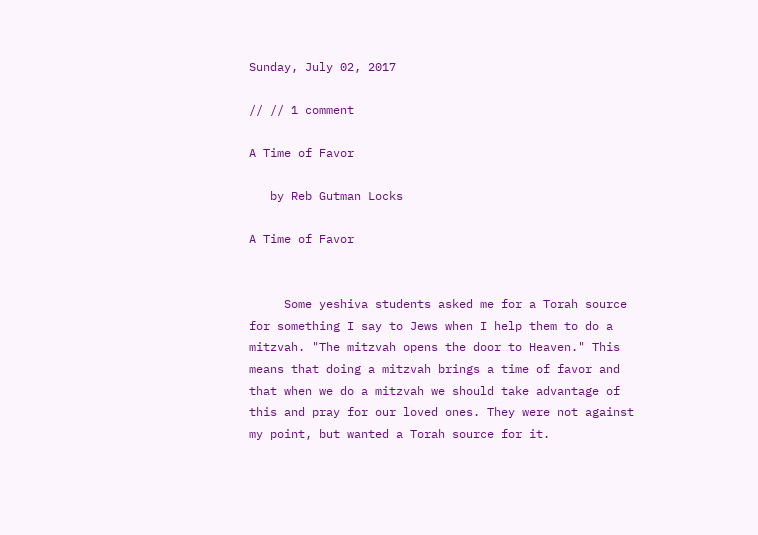Sunday, July 02, 2017

// // 1 comment

A Time of Favor

   by Reb Gutman Locks

A Time of Favor


     Some yeshiva students asked me for a Torah source for something I say to Jews when I help them to do a mitzvah. "The mitzvah opens the door to Heaven." This means that doing a mitzvah brings a time of favor and that when we do a mitzvah we should take advantage of this and pray for our loved ones. They were not against my point, but wanted a Torah source for it.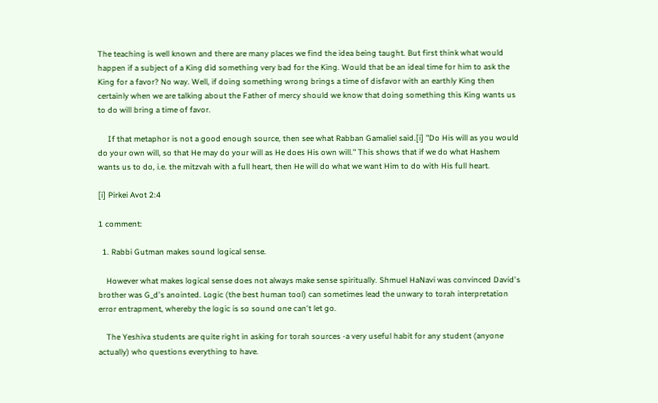The teaching is well known and there are many places we find the idea being taught. But first think what would happen if a subject of a King did something very bad for the King. Would that be an ideal time for him to ask the King for a favor? No way. Well, if doing something wrong brings a time of disfavor with an earthly King then certainly when we are talking about the Father of mercy should we know that doing something this King wants us to do will bring a time of favor.

     If that metaphor is not a good enough source, then see what Rabban Gamaliel said.[i] "Do His will as you would do your own will, so that He may do your will as He does His own will." This shows that if we do what Hashem wants us to do, i.e. the mitzvah with a full heart, then He will do what we want Him to do with His full heart.

[i] Pirkei Avot 2:4

1 comment:

  1. Rabbi Gutman makes sound logical sense.

    However what makes logical sense does not always make sense spiritually. Shmuel HaNavi was convinced David's brother was G_d's anointed. Logic (the best human tool) can sometimes lead the unwary to torah interpretation error entrapment, whereby the logic is so sound one can't let go.

    The Yeshiva students are quite right in asking for torah sources -a very useful habit for any student (anyone actually) who questions everything to have.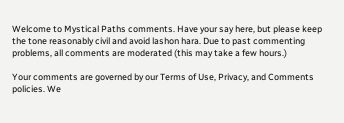Welcome to Mystical Paths comments. Have your say here, but please keep the tone reasonably civil and avoid lashon hara. Due to past commenting problems, all comments are moderated (this may take a few hours.)

Your comments are governed by our Terms of Use, Privacy, and Comments policies. We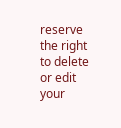reserve the right to delete or edit your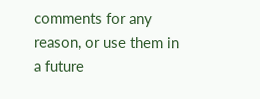comments for any reason, or use them in a future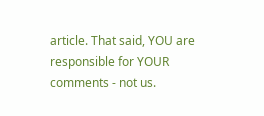article. That said, YOU are responsible for YOUR comments - not us.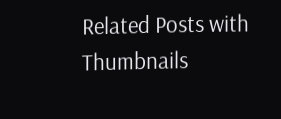Related Posts with Thumbnails